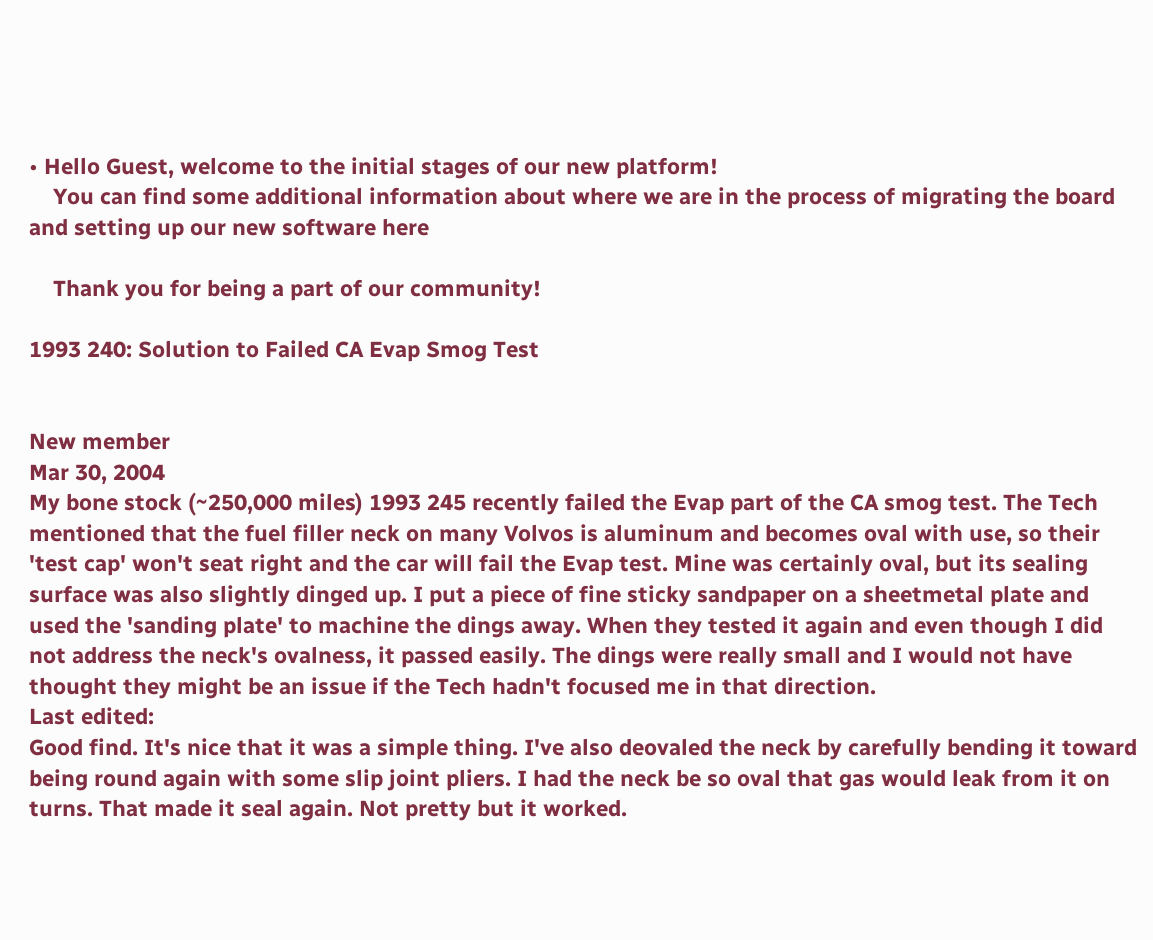• Hello Guest, welcome to the initial stages of our new platform!
    You can find some additional information about where we are in the process of migrating the board and setting up our new software here

    Thank you for being a part of our community!

1993 240: Solution to Failed CA Evap Smog Test


New member
Mar 30, 2004
My bone stock (~250,000 miles) 1993 245 recently failed the Evap part of the CA smog test. The Tech mentioned that the fuel filler neck on many Volvos is aluminum and becomes oval with use, so their 'test cap' won't seat right and the car will fail the Evap test. Mine was certainly oval, but its sealing surface was also slightly dinged up. I put a piece of fine sticky sandpaper on a sheetmetal plate and used the 'sanding plate' to machine the dings away. When they tested it again and even though I did not address the neck's ovalness, it passed easily. The dings were really small and I would not have thought they might be an issue if the Tech hadn't focused me in that direction.
Last edited:
Good find. It's nice that it was a simple thing. I've also deovaled the neck by carefully bending it toward being round again with some slip joint pliers. I had the neck be so oval that gas would leak from it on turns. That made it seal again. Not pretty but it worked.